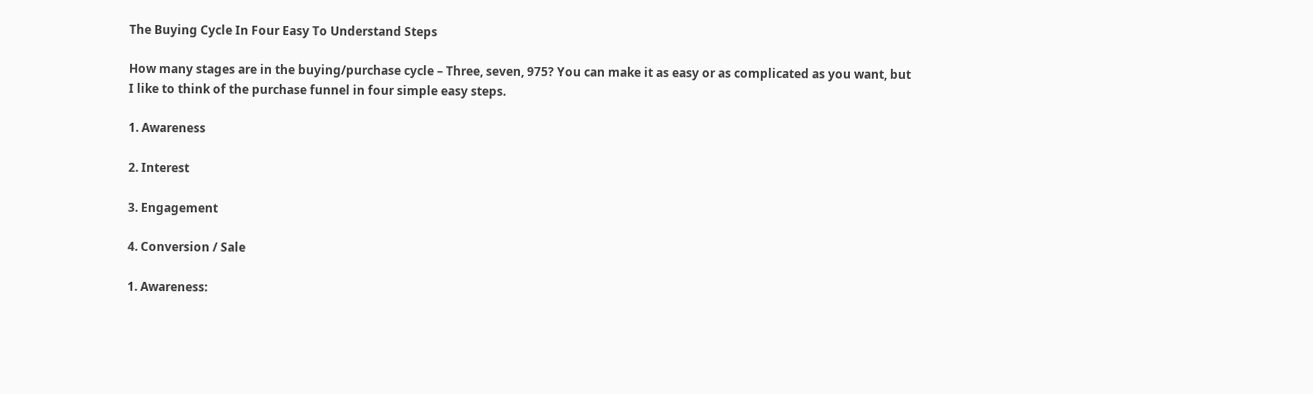The Buying Cycle In Four Easy To Understand Steps

How many stages are in the buying/purchase cycle – Three, seven, 975? You can make it as easy or as complicated as you want, but I like to think of the purchase funnel in four simple easy steps.

1. Awareness

2. Interest

3. Engagement

4. Conversion / Sale

1. Awareness: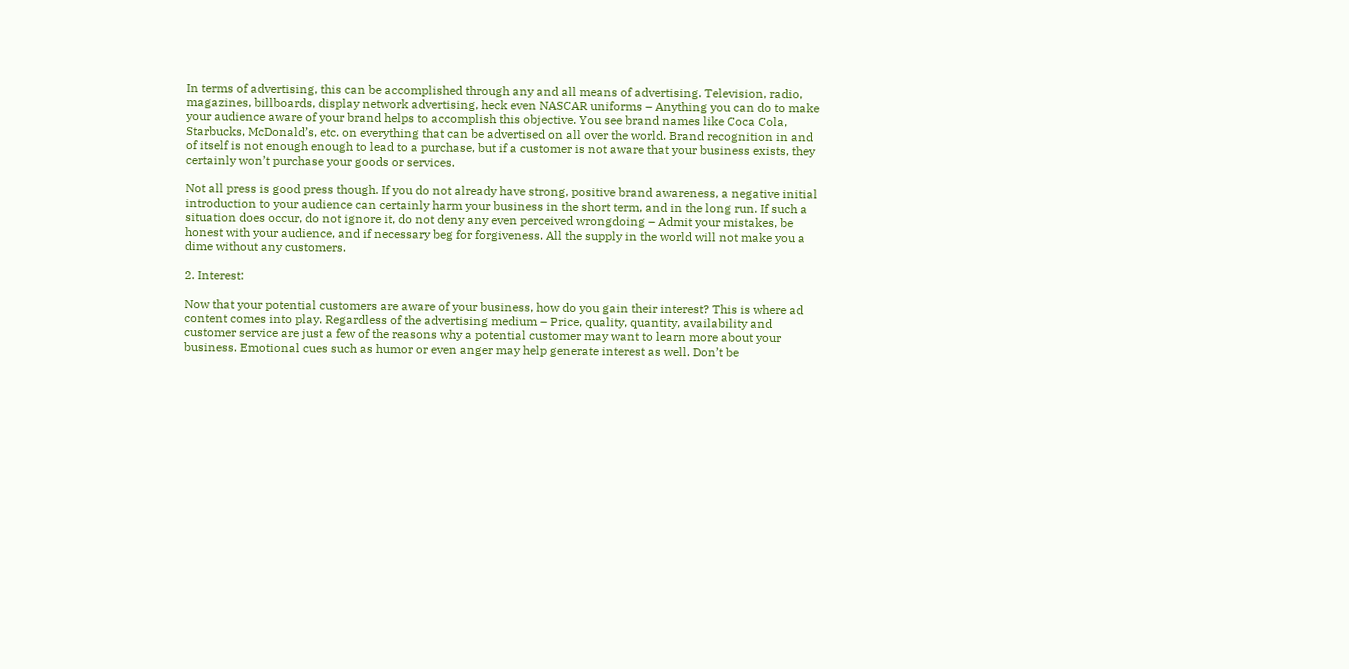In terms of advertising, this can be accomplished through any and all means of advertising. Television, radio, magazines, billboards, display network advertising, heck even NASCAR uniforms – Anything you can do to make your audience aware of your brand helps to accomplish this objective. You see brand names like Coca Cola, Starbucks, McDonald’s, etc. on everything that can be advertised on all over the world. Brand recognition in and of itself is not enough enough to lead to a purchase, but if a customer is not aware that your business exists, they certainly won’t purchase your goods or services.

Not all press is good press though. If you do not already have strong, positive brand awareness, a negative initial introduction to your audience can certainly harm your business in the short term, and in the long run. If such a situation does occur, do not ignore it, do not deny any even perceived wrongdoing – Admit your mistakes, be honest with your audience, and if necessary beg for forgiveness. All the supply in the world will not make you a dime without any customers.

2. Interest:

Now that your potential customers are aware of your business, how do you gain their interest? This is where ad content comes into play. Regardless of the advertising medium – Price, quality, quantity, availability and customer service are just a few of the reasons why a potential customer may want to learn more about your business. Emotional cues such as humor or even anger may help generate interest as well. Don’t be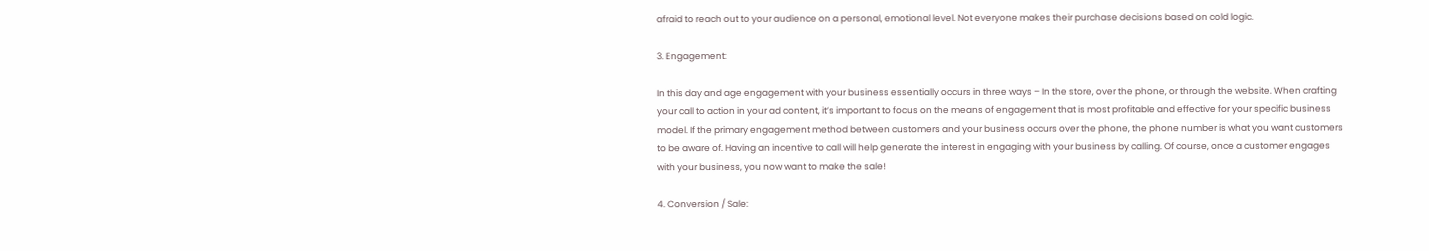afraid to reach out to your audience on a personal, emotional level. Not everyone makes their purchase decisions based on cold logic.

3. Engagement:

In this day and age engagement with your business essentially occurs in three ways – In the store, over the phone, or through the website. When crafting your call to action in your ad content, it’s important to focus on the means of engagement that is most profitable and effective for your specific business model. If the primary engagement method between customers and your business occurs over the phone, the phone number is what you want customers to be aware of. Having an incentive to call will help generate the interest in engaging with your business by calling. Of course, once a customer engages with your business, you now want to make the sale!

4. Conversion / Sale: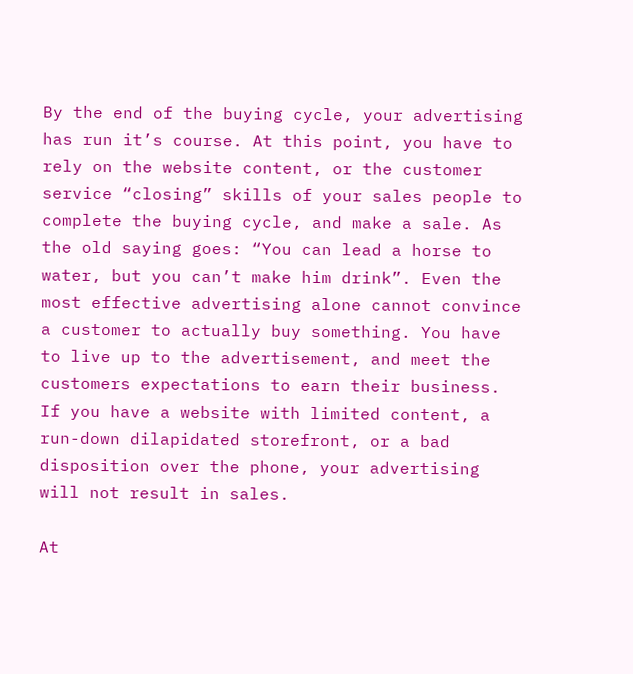By the end of the buying cycle, your advertising has run it’s course. At this point, you have to rely on the website content, or the customer service “closing” skills of your sales people to complete the buying cycle, and make a sale. As the old saying goes: “You can lead a horse to water, but you can’t make him drink”. Even the most effective advertising alone cannot convince a customer to actually buy something. You have to live up to the advertisement, and meet the customers expectations to earn their business. If you have a website with limited content, a run-down dilapidated storefront, or a bad disposition over the phone, your advertising will not result in sales.

At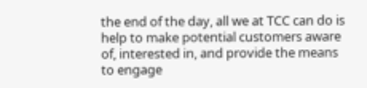the end of the day, all we at TCC can do is help to make potential customers aware of, interested in, and provide the means to engage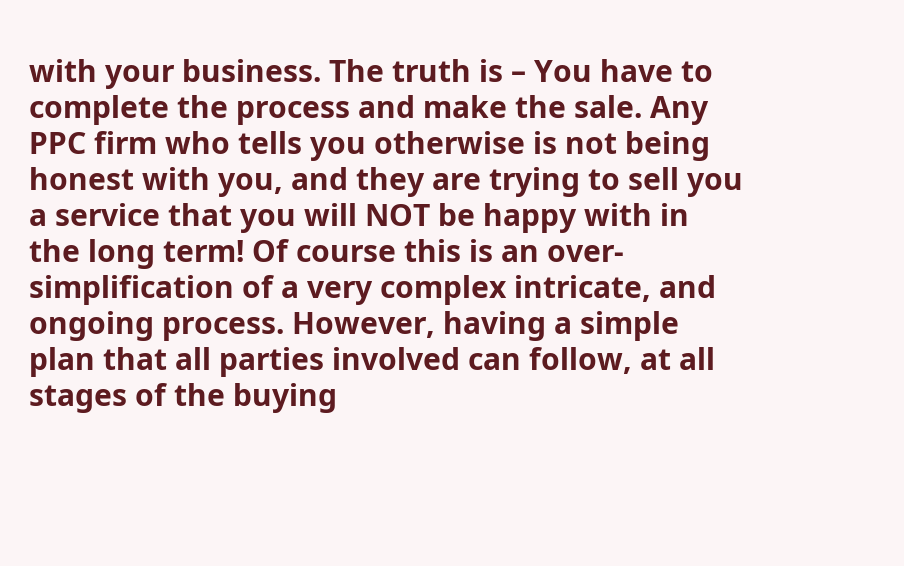with your business. The truth is – You have to complete the process and make the sale. Any PPC firm who tells you otherwise is not being honest with you, and they are trying to sell you a service that you will NOT be happy with in the long term! Of course this is an over-simplification of a very complex intricate, and ongoing process. However, having a simple plan that all parties involved can follow, at all stages of the buying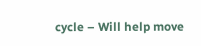cycle – Will help move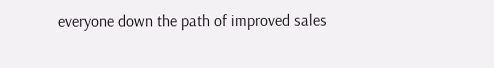everyone down the path of improved sales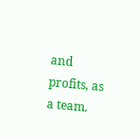and profits, as a team.